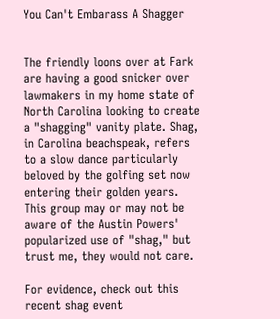You Can't Embarass A Shagger


The friendly loons over at Fark are having a good snicker over lawmakers in my home state of North Carolina looking to create a "shagging" vanity plate. Shag, in Carolina beachspeak, refers to a slow dance particularly beloved by the golfing set now entering their golden years. This group may or may not be aware of the Austin Powers' popularized use of "shag," but trust me, they would not care.

For evidence, check out this recent shag event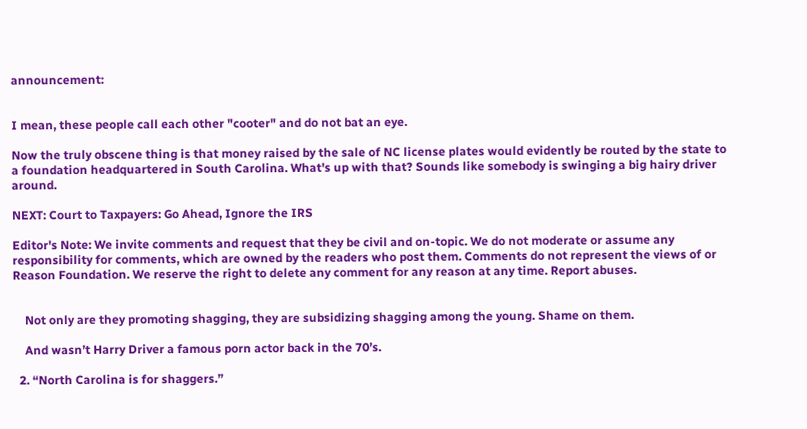announcement:


I mean, these people call each other "cooter" and do not bat an eye.

Now the truly obscene thing is that money raised by the sale of NC license plates would evidently be routed by the state to a foundation headquartered in South Carolina. What's up with that? Sounds like somebody is swinging a big hairy driver around.

NEXT: Court to Taxpayers: Go Ahead, Ignore the IRS

Editor's Note: We invite comments and request that they be civil and on-topic. We do not moderate or assume any responsibility for comments, which are owned by the readers who post them. Comments do not represent the views of or Reason Foundation. We reserve the right to delete any comment for any reason at any time. Report abuses.


    Not only are they promoting shagging, they are subsidizing shagging among the young. Shame on them.

    And wasn’t Harry Driver a famous porn actor back in the 70’s.

  2. “North Carolina is for shaggers.”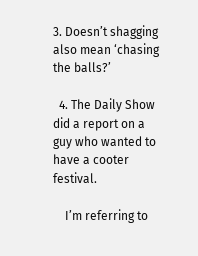3. Doesn’t shagging also mean ‘chasing the balls?’

  4. The Daily Show did a report on a guy who wanted to have a cooter festival.

    I’m referring to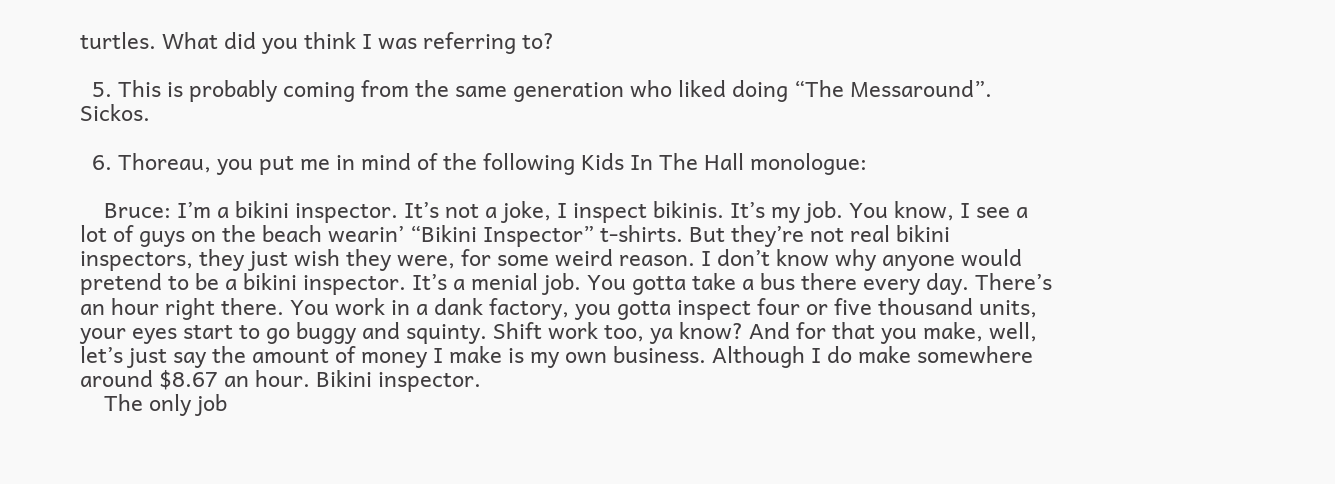turtles. What did you think I was referring to?

  5. This is probably coming from the same generation who liked doing “The Messaround”. Sickos.

  6. Thoreau, you put me in mind of the following Kids In The Hall monologue:

    Bruce: I’m a bikini inspector. It’s not a joke, I inspect bikinis. It’s my job. You know, I see a lot of guys on the beach wearin’ “Bikini Inspector” t-shirts. But they’re not real bikini inspectors, they just wish they were, for some weird reason. I don’t know why anyone would pretend to be a bikini inspector. It’s a menial job. You gotta take a bus there every day. There’s an hour right there. You work in a dank factory, you gotta inspect four or five thousand units, your eyes start to go buggy and squinty. Shift work too, ya know? And for that you make, well, let’s just say the amount of money I make is my own business. Although I do make somewhere around $8.67 an hour. Bikini inspector.
    The only job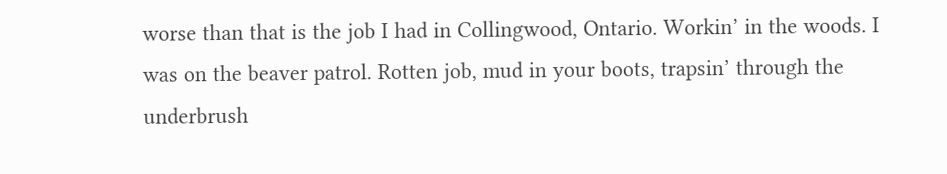worse than that is the job I had in Collingwood, Ontario. Workin’ in the woods. I was on the beaver patrol. Rotten job, mud in your boots, trapsin’ through the underbrush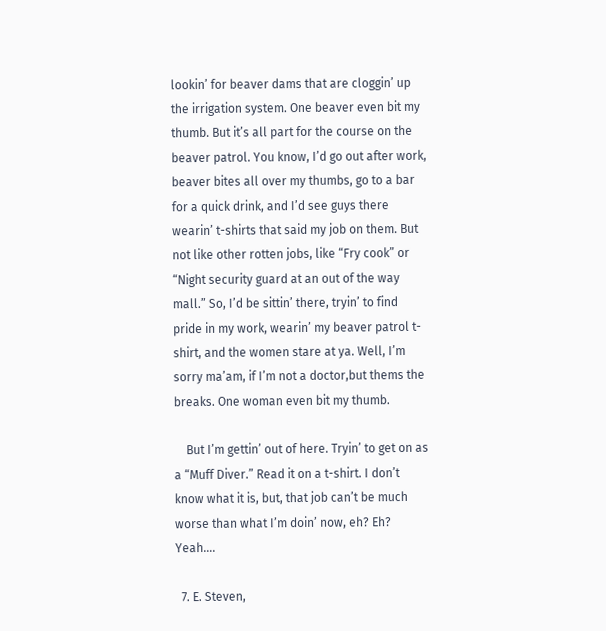lookin’ for beaver dams that are cloggin’ up the irrigation system. One beaver even bit my thumb. But it’s all part for the course on the beaver patrol. You know, I’d go out after work, beaver bites all over my thumbs, go to a bar for a quick drink, and I’d see guys there wearin’ t-shirts that said my job on them. But not like other rotten jobs, like “Fry cook” or “Night security guard at an out of the way mall.” So, I’d be sittin’ there, tryin’ to find pride in my work, wearin’ my beaver patrol t-shirt, and the women stare at ya. Well, I’m sorry ma’am, if I’m not a doctor,but thems the breaks. One woman even bit my thumb.

    But I’m gettin’ out of here. Tryin’ to get on as a “Muff Diver.” Read it on a t-shirt. I don’t know what it is, but, that job can’t be much worse than what I’m doin’ now, eh? Eh? Yeah….

  7. E. Steven,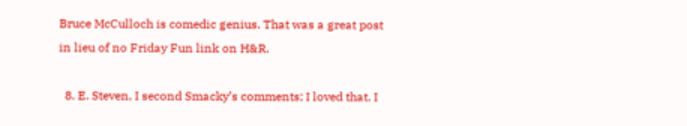Bruce McCulloch is comedic genius. That was a great post in lieu of no Friday Fun link on H&R.

  8. E. Steven, I second Smacky’s comments; I loved that. I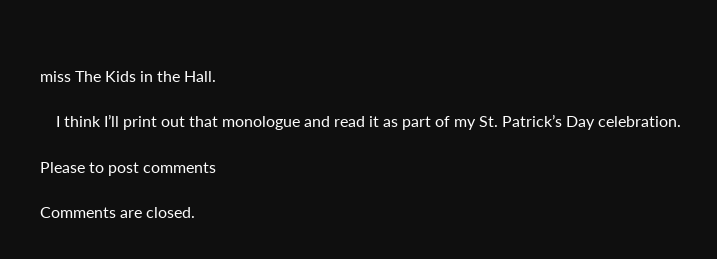miss The Kids in the Hall.

    I think I’ll print out that monologue and read it as part of my St. Patrick’s Day celebration.

Please to post comments

Comments are closed.